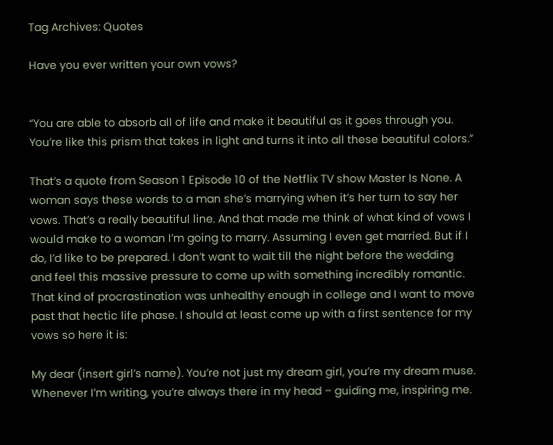Tag Archives: Quotes

Have you ever written your own vows?


“You are able to absorb all of life and make it beautiful as it goes through you. You’re like this prism that takes in light and turns it into all these beautiful colors.”

That’s a quote from Season 1 Episode 10 of the Netflix TV show Master Is None. A woman says these words to a man she’s marrying when it’s her turn to say her vows. That’s a really beautiful line. And that made me think of what kind of vows I would make to a woman I’m going to marry. Assuming I even get married. But if I do, I’d like to be prepared. I don’t want to wait till the night before the wedding and feel this massive pressure to come up with something incredibly romantic. That kind of procrastination was unhealthy enough in college and I want to move past that hectic life phase. I should at least come up with a first sentence for my vows so here it is:

My dear (insert girl’s name). You’re not just my dream girl, you’re my dream muse. Whenever I’m writing, you’re always there in my head – guiding me, inspiring me.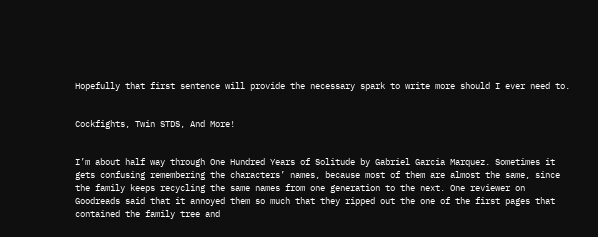Hopefully that first sentence will provide the necessary spark to write more should I ever need to.


Cockfights, Twin STDS, And More!


I’m about half way through One Hundred Years of Solitude by Gabriel Garcia Marquez. Sometimes it gets confusing remembering the characters’ names, because most of them are almost the same, since the family keeps recycling the same names from one generation to the next. One reviewer on Goodreads said that it annoyed them so much that they ripped out the one of the first pages that contained the family tree and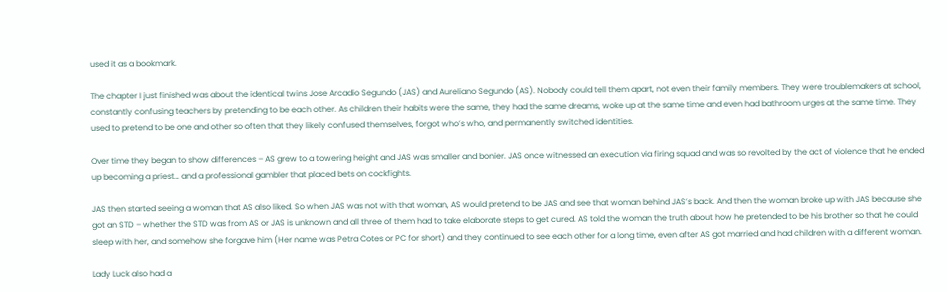used it as a bookmark.

The chapter I just finished was about the identical twins Jose Arcadio Segundo (JAS) and Aureliano Segundo (AS). Nobody could tell them apart, not even their family members. They were troublemakers at school, constantly confusing teachers by pretending to be each other. As children their habits were the same, they had the same dreams, woke up at the same time and even had bathroom urges at the same time. They used to pretend to be one and other so often that they likely confused themselves, forgot who’s who, and permanently switched identities.

Over time they began to show differences – AS grew to a towering height and JAS was smaller and bonier. JAS once witnessed an execution via firing squad and was so revolted by the act of violence that he ended up becoming a priest… and a professional gambler that placed bets on cockfights.

JAS then started seeing a woman that AS also liked. So when JAS was not with that woman, AS would pretend to be JAS and see that woman behind JAS’s back. And then the woman broke up with JAS because she got an STD – whether the STD was from AS or JAS is unknown and all three of them had to take elaborate steps to get cured. AS told the woman the truth about how he pretended to be his brother so that he could sleep with her, and somehow she forgave him (Her name was Petra Cotes or PC for short) and they continued to see each other for a long time, even after AS got married and had children with a different woman.

Lady Luck also had a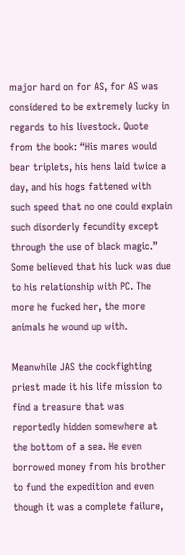major hard on for AS, for AS was considered to be extremely lucky in regards to his livestock. Quote from the book: “His mares would bear triplets, his hens laid twice a day, and his hogs fattened with such speed that no one could explain such disorderly fecundity except through the use of black magic.” Some believed that his luck was due to his relationship with PC. The more he fucked her, the more animals he wound up with.

Meanwhile JAS the cockfighting priest made it his life mission to find a treasure that was reportedly hidden somewhere at the bottom of a sea. He even borrowed money from his brother to fund the expedition and even though it was a complete failure,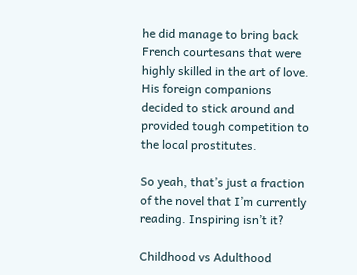he did manage to bring back French courtesans that were highly skilled in the art of love. His foreign companions decided to stick around and provided tough competition to the local prostitutes.

So yeah, that’s just a fraction of the novel that I’m currently reading. Inspiring isn’t it?

Childhood vs Adulthood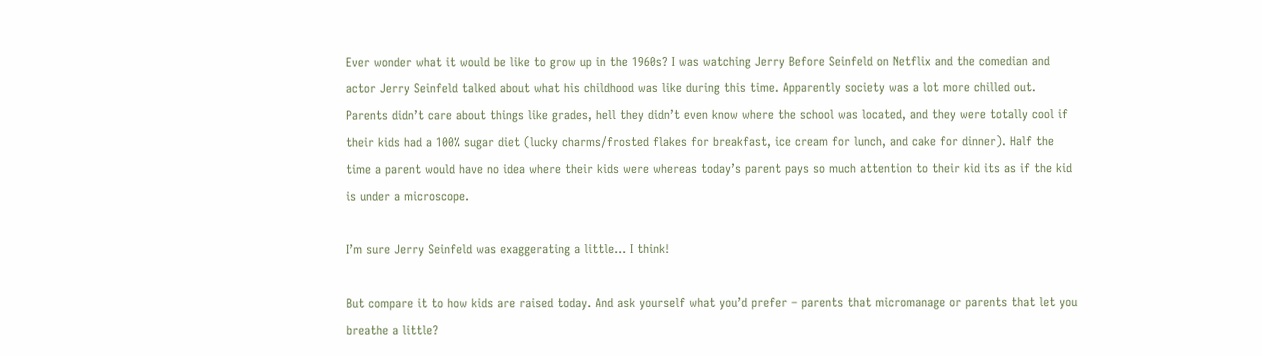Ever wonder what it would be like to grow up in the 1960s? I was watching Jerry Before Seinfeld on Netflix and the comedian and actor Jerry Seinfeld talked about what his childhood was like during this time. Apparently society was a lot more chilled out. Parents didn’t care about things like grades, hell they didn’t even know where the school was located, and they were totally cool if their kids had a 100% sugar diet (lucky charms/frosted flakes for breakfast, ice cream for lunch, and cake for dinner). Half the time a parent would have no idea where their kids were whereas today’s parent pays so much attention to their kid its as if the kid is under a microscope.

I’m sure Jerry Seinfeld was exaggerating a little… I think!

But compare it to how kids are raised today. And ask yourself what you’d prefer – parents that micromanage or parents that let you breathe a little?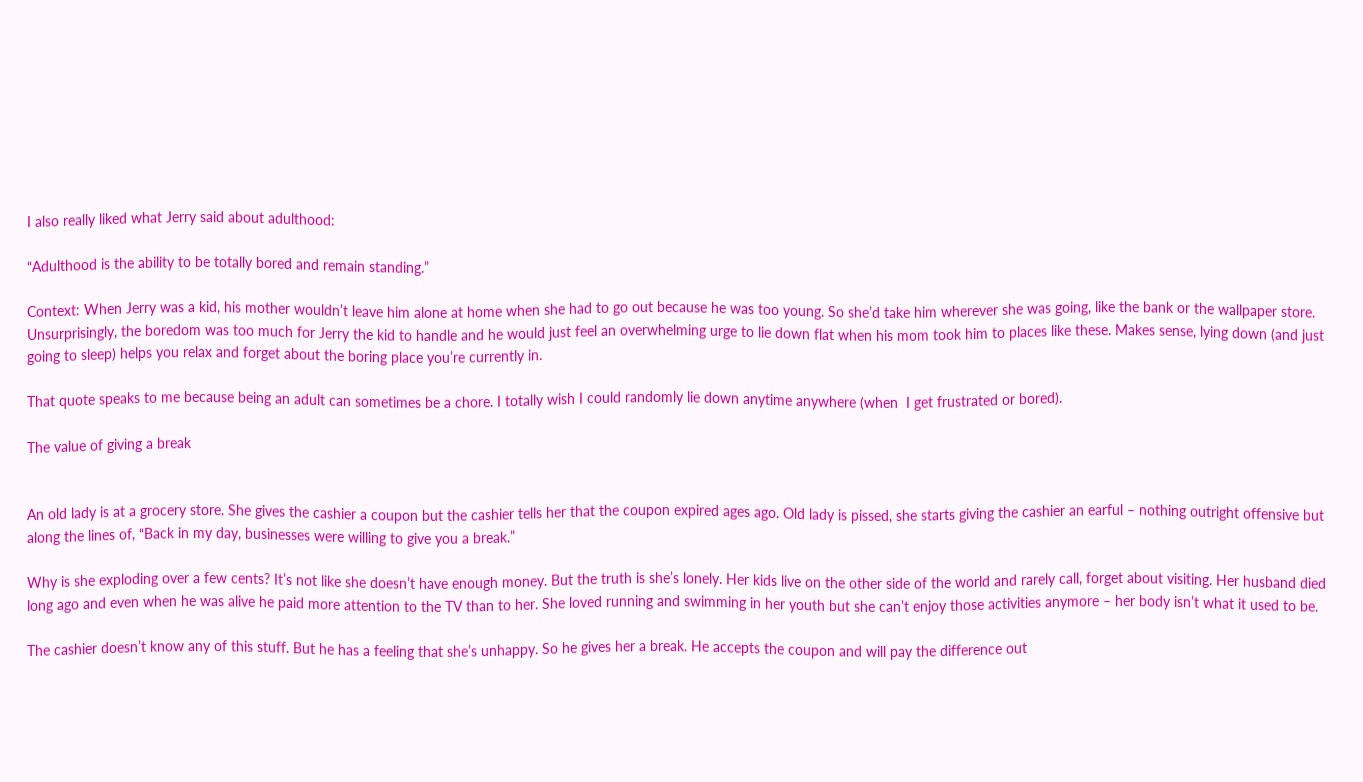I also really liked what Jerry said about adulthood:

“Adulthood is the ability to be totally bored and remain standing.”

Context: When Jerry was a kid, his mother wouldn’t leave him alone at home when she had to go out because he was too young. So she’d take him wherever she was going, like the bank or the wallpaper store. Unsurprisingly, the boredom was too much for Jerry the kid to handle and he would just feel an overwhelming urge to lie down flat when his mom took him to places like these. Makes sense, lying down (and just going to sleep) helps you relax and forget about the boring place you’re currently in.

That quote speaks to me because being an adult can sometimes be a chore. I totally wish I could randomly lie down anytime anywhere (when  I get frustrated or bored).

The value of giving a break


An old lady is at a grocery store. She gives the cashier a coupon but the cashier tells her that the coupon expired ages ago. Old lady is pissed, she starts giving the cashier an earful – nothing outright offensive but along the lines of, “Back in my day, businesses were willing to give you a break.”

Why is she exploding over a few cents? It’s not like she doesn’t have enough money. But the truth is she’s lonely. Her kids live on the other side of the world and rarely call, forget about visiting. Her husband died long ago and even when he was alive he paid more attention to the TV than to her. She loved running and swimming in her youth but she can’t enjoy those activities anymore – her body isn’t what it used to be.

The cashier doesn’t know any of this stuff. But he has a feeling that she’s unhappy. So he gives her a break. He accepts the coupon and will pay the difference out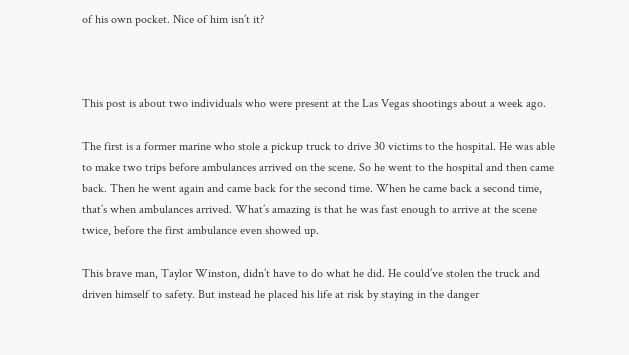of his own pocket. Nice of him isn’t it?



This post is about two individuals who were present at the Las Vegas shootings about a week ago.

The first is a former marine who stole a pickup truck to drive 30 victims to the hospital. He was able to make two trips before ambulances arrived on the scene. So he went to the hospital and then came back. Then he went again and came back for the second time. When he came back a second time, that’s when ambulances arrived. What’s amazing is that he was fast enough to arrive at the scene twice, before the first ambulance even showed up.

This brave man, Taylor Winston, didn’t have to do what he did. He could’ve stolen the truck and driven himself to safety. But instead he placed his life at risk by staying in the danger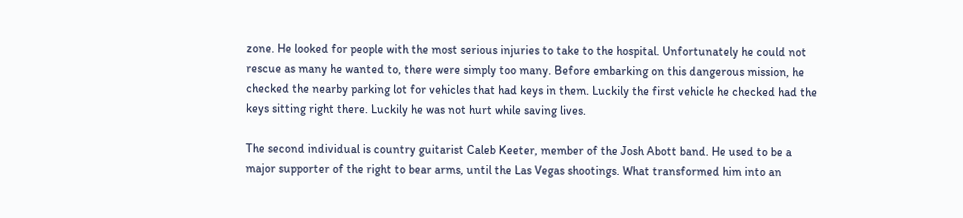zone. He looked for people with the most serious injuries to take to the hospital. Unfortunately he could not rescue as many he wanted to, there were simply too many. Before embarking on this dangerous mission, he checked the nearby parking lot for vehicles that had keys in them. Luckily the first vehicle he checked had the keys sitting right there. Luckily he was not hurt while saving lives.

The second individual is country guitarist Caleb Keeter, member of the Josh Abott band. He used to be a major supporter of the right to bear arms, until the Las Vegas shootings. What transformed him into an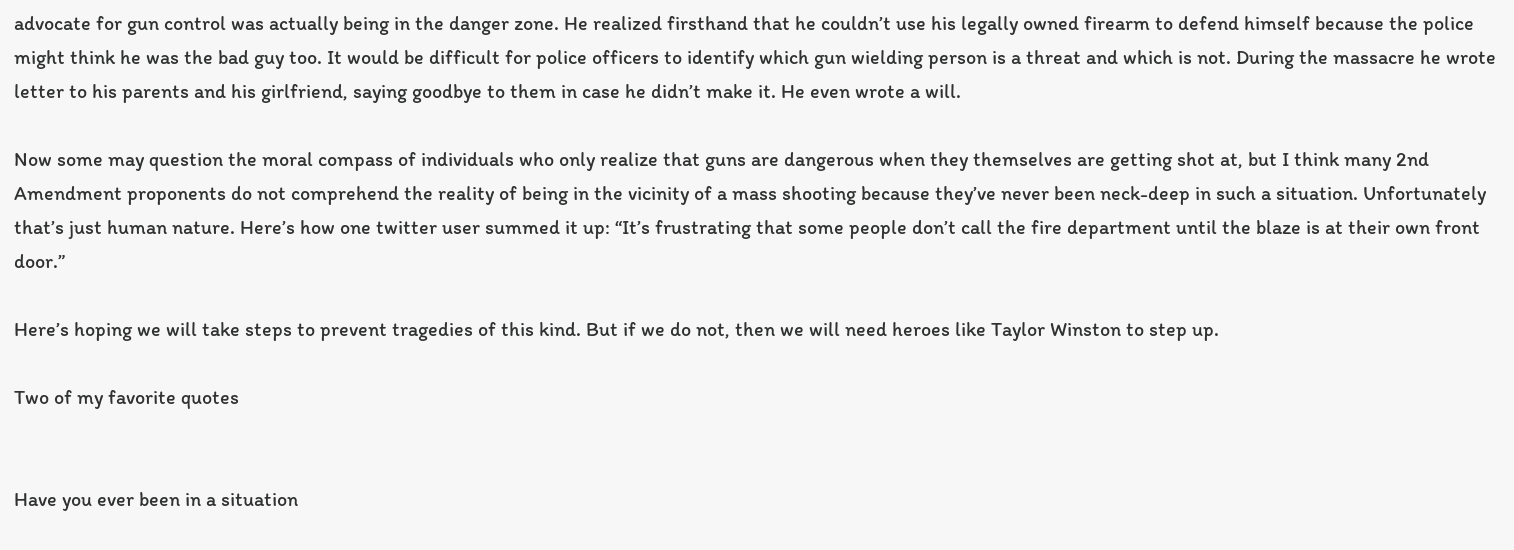advocate for gun control was actually being in the danger zone. He realized firsthand that he couldn’t use his legally owned firearm to defend himself because the police might think he was the bad guy too. It would be difficult for police officers to identify which gun wielding person is a threat and which is not. During the massacre he wrote letter to his parents and his girlfriend, saying goodbye to them in case he didn’t make it. He even wrote a will.

Now some may question the moral compass of individuals who only realize that guns are dangerous when they themselves are getting shot at, but I think many 2nd Amendment proponents do not comprehend the reality of being in the vicinity of a mass shooting because they’ve never been neck-deep in such a situation. Unfortunately that’s just human nature. Here’s how one twitter user summed it up: “It’s frustrating that some people don’t call the fire department until the blaze is at their own front door.”

Here’s hoping we will take steps to prevent tragedies of this kind. But if we do not, then we will need heroes like Taylor Winston to step up.

Two of my favorite quotes


Have you ever been in a situation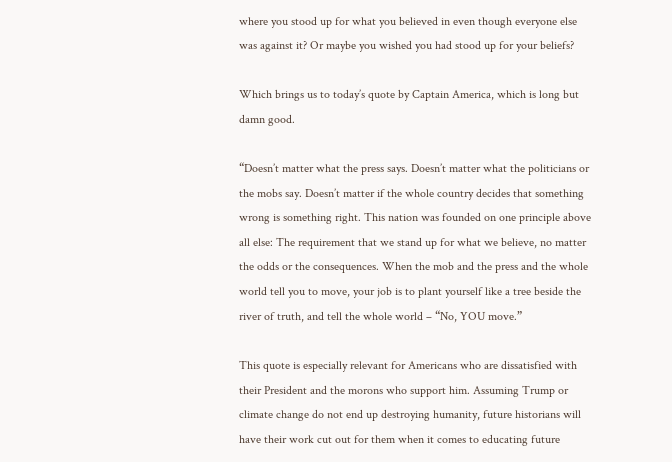where you stood up for what you believed in even though everyone else was against it? Or maybe you wished you had stood up for your beliefs?

Which brings us to today’s quote by Captain America, which is long but damn good.

“Doesn’t matter what the press says. Doesn’t matter what the politicians or the mobs say. Doesn’t matter if the whole country decides that something wrong is something right. This nation was founded on one principle above all else: The requirement that we stand up for what we believe, no matter the odds or the consequences. When the mob and the press and the whole world tell you to move, your job is to plant yourself like a tree beside the river of truth, and tell the whole world – “No, YOU move.”

This quote is especially relevant for Americans who are dissatisfied with their President and the morons who support him. Assuming Trump or climate change do not end up destroying humanity, future historians will have their work cut out for them when it comes to educating future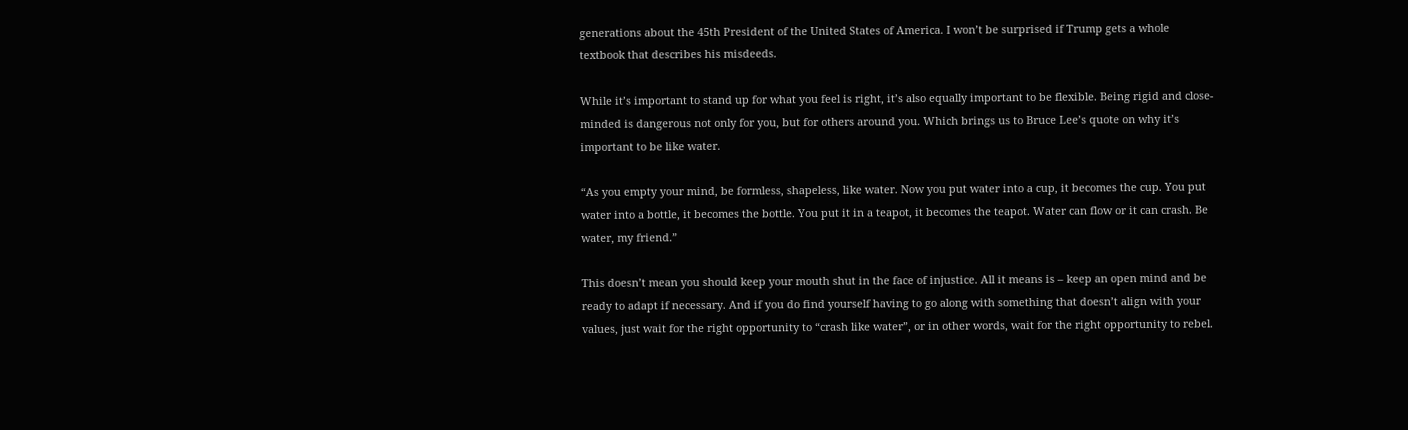generations about the 45th President of the United States of America. I won’t be surprised if Trump gets a whole textbook that describes his misdeeds.

While it’s important to stand up for what you feel is right, it’s also equally important to be flexible. Being rigid and close-minded is dangerous not only for you, but for others around you. Which brings us to Bruce Lee’s quote on why it’s important to be like water.

“As you empty your mind, be formless, shapeless, like water. Now you put water into a cup, it becomes the cup. You put water into a bottle, it becomes the bottle. You put it in a teapot, it becomes the teapot. Water can flow or it can crash. Be water, my friend.”

This doesn’t mean you should keep your mouth shut in the face of injustice. All it means is – keep an open mind and be ready to adapt if necessary. And if you do find yourself having to go along with something that doesn’t align with your values, just wait for the right opportunity to “crash like water”, or in other words, wait for the right opportunity to rebel.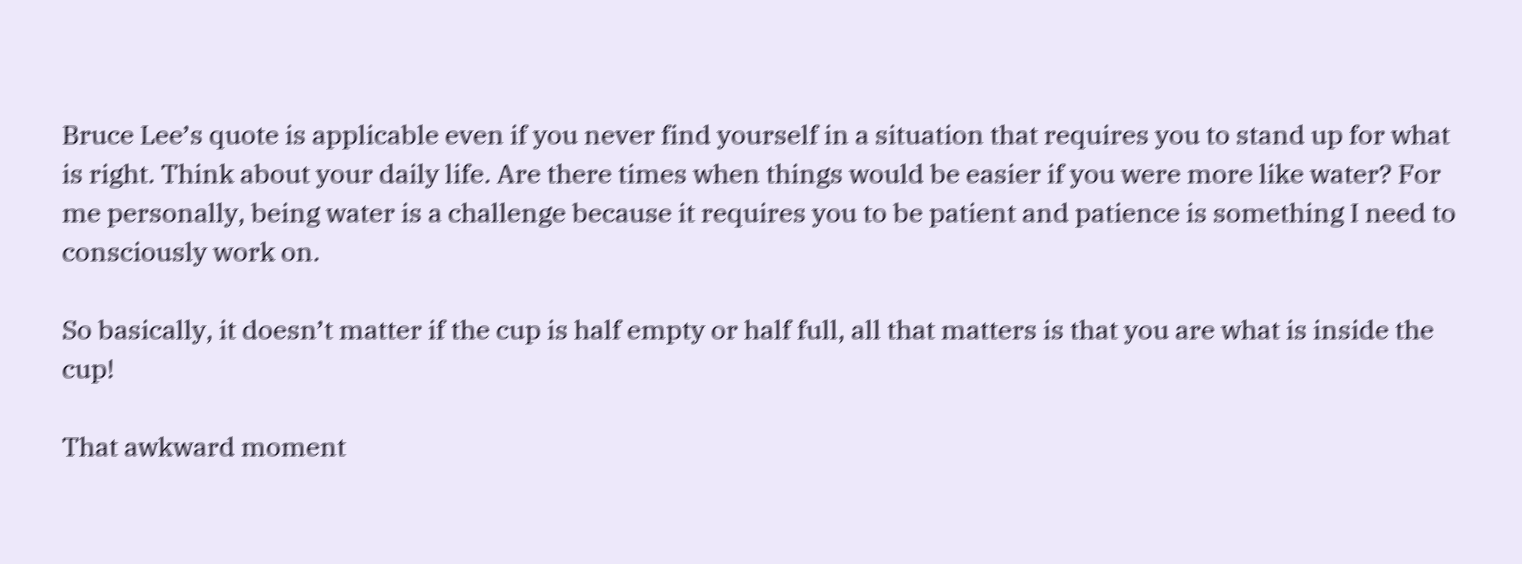Bruce Lee’s quote is applicable even if you never find yourself in a situation that requires you to stand up for what is right. Think about your daily life. Are there times when things would be easier if you were more like water? For me personally, being water is a challenge because it requires you to be patient and patience is something I need to consciously work on.

So basically, it doesn’t matter if the cup is half empty or half full, all that matters is that you are what is inside the cup!

That awkward moment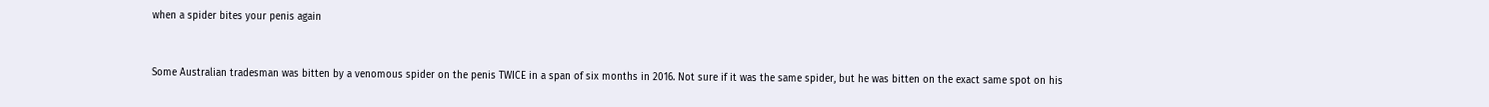when a spider bites your penis again


Some Australian tradesman was bitten by a venomous spider on the penis TWICE in a span of six months in 2016. Not sure if it was the same spider, but he was bitten on the exact same spot on his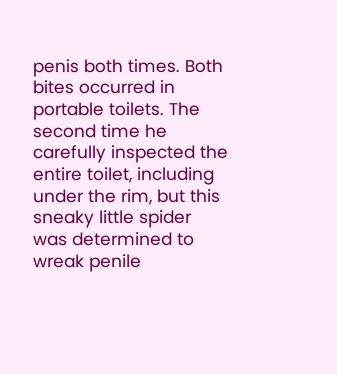penis both times. Both bites occurred in portable toilets. The second time he carefully inspected the entire toilet, including under the rim, but this sneaky little spider was determined to wreak penile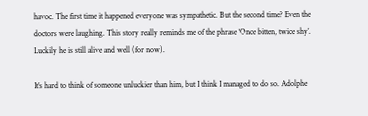havoc. The first time it happened everyone was sympathetic. But the second time? Even the doctors were laughing. This story really reminds me of the phrase ‘Once bitten, twice shy’. Luckily he is still alive and well (for now).

It’s hard to think of someone unluckier than him, but I think I managed to do so. Adolphe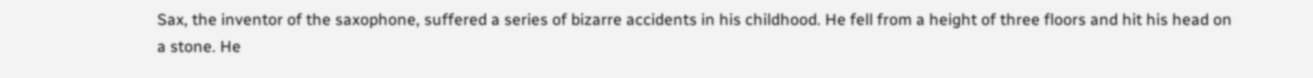Sax, the inventor of the saxophone, suffered a series of bizarre accidents in his childhood. He fell from a height of three floors and hit his head on a stone. He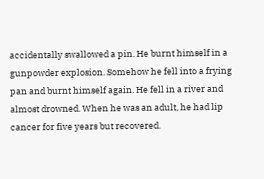accidentally swallowed a pin. He burnt himself in a gunpowder explosion. Somehow he fell into a frying pan and burnt himself again. He fell in a river and almost drowned. When he was an adult, he had lip cancer for five years but recovered.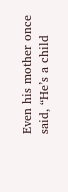Even his mother once said, “He’s a child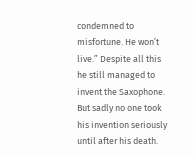condemned to misfortune. He won’t live.” Despite all this he still managed to invent the Saxophone. But sadly no one took his invention seriously until after his death.